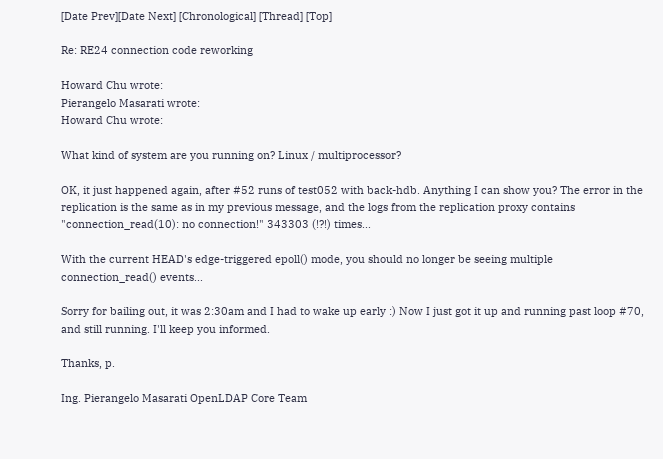[Date Prev][Date Next] [Chronological] [Thread] [Top]

Re: RE24 connection code reworking

Howard Chu wrote:
Pierangelo Masarati wrote:
Howard Chu wrote:

What kind of system are you running on? Linux / multiprocessor?

OK, it just happened again, after #52 runs of test052 with back-hdb. Anything I can show you? The error in the replication is the same as in my previous message, and the logs from the replication proxy contains "connection_read(10): no connection!" 343303 (!?!) times...

With the current HEAD's edge-triggered epoll() mode, you should no longer be seeing multiple connection_read() events...

Sorry for bailing out, it was 2:30am and I had to wake up early :) Now I just got it up and running past loop #70, and still running. I'll keep you informed.

Thanks, p.

Ing. Pierangelo Masarati OpenLDAP Core Team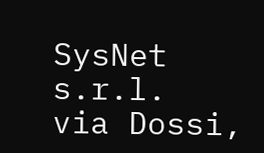SysNet s.r.l.
via Dossi,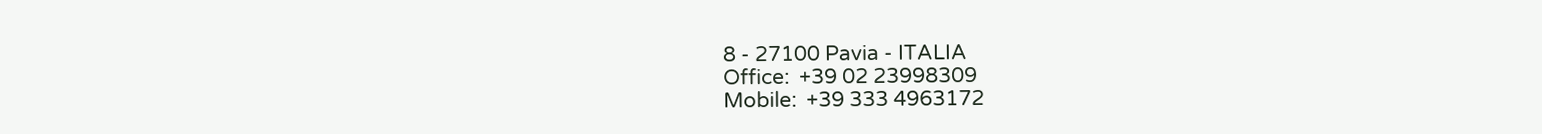8 - 27100 Pavia - ITALIA
Office:  +39 02 23998309
Mobile:  +39 333 4963172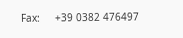Fax:     +39 0382 476497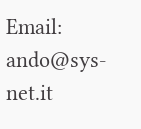Email:   ando@sys-net.it